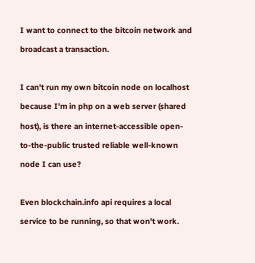I want to connect to the bitcoin network and broadcast a transaction.

I can't run my own bitcoin node on localhost because I'm in php on a web server (shared host), is there an internet-accessible open-to-the-public trusted reliable well-known node I can use?

Even blockchain.info api requires a local service to be running, so that won't work.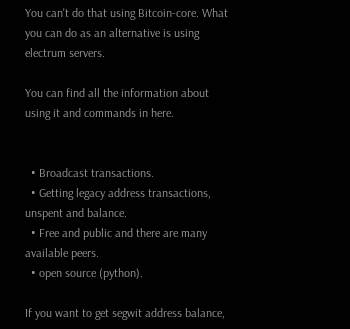You can't do that using Bitcoin-core. What you can do as an alternative is using electrum servers.

You can find all the information about using it and commands in here.


  • Broadcast transactions.
  • Getting legacy address transactions, unspent and balance.
  • Free and public and there are many available peers.
  • open source (python).

If you want to get segwit address balance,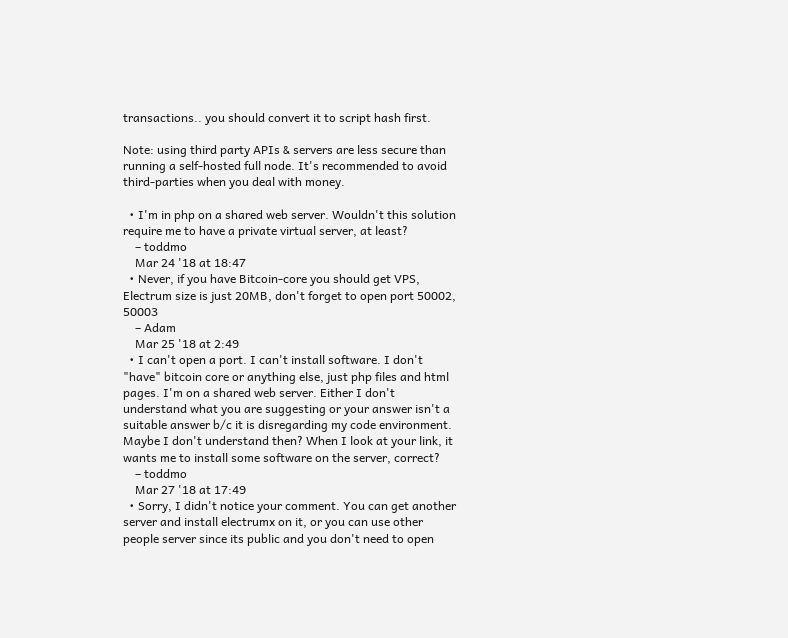transactions.. you should convert it to script hash first.

Note: using third party APIs & servers are less secure than running a self-hosted full node. It's recommended to avoid third-parties when you deal with money.

  • I'm in php on a shared web server. Wouldn't this solution require me to have a private virtual server, at least?
    – toddmo
    Mar 24 '18 at 18:47
  • Never, if you have Bitcoin-core you should get VPS, Electrum size is just 20MB, don't forget to open port 50002, 50003
    – Adam
    Mar 25 '18 at 2:49
  • I can't open a port. I can't install software. I don't "have" bitcoin core or anything else, just php files and html pages. I'm on a shared web server. Either I don't understand what you are suggesting or your answer isn't a suitable answer b/c it is disregarding my code environment. Maybe I don't understand then? When I look at your link, it wants me to install some software on the server, correct?
    – toddmo
    Mar 27 '18 at 17:49
  • Sorry, I didn't notice your comment. You can get another server and install electrumx on it, or you can use other people server since its public and you don't need to open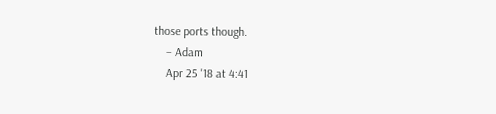those ports though.
    – Adam
    Apr 25 '18 at 4:41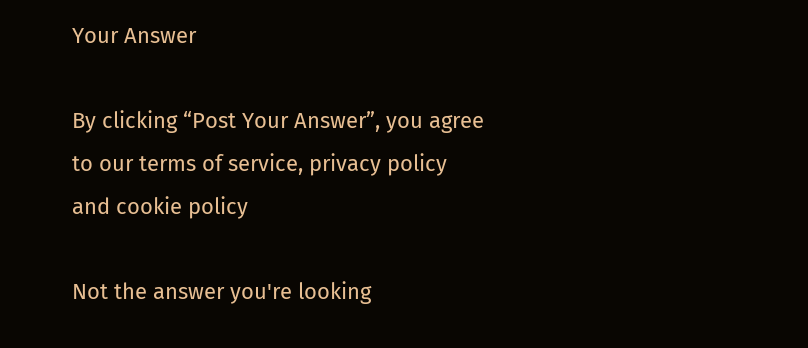Your Answer

By clicking “Post Your Answer”, you agree to our terms of service, privacy policy and cookie policy

Not the answer you're looking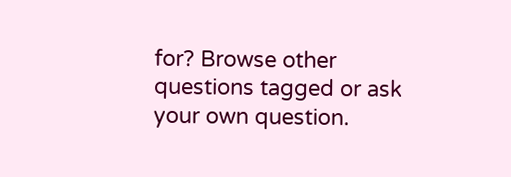for? Browse other questions tagged or ask your own question.